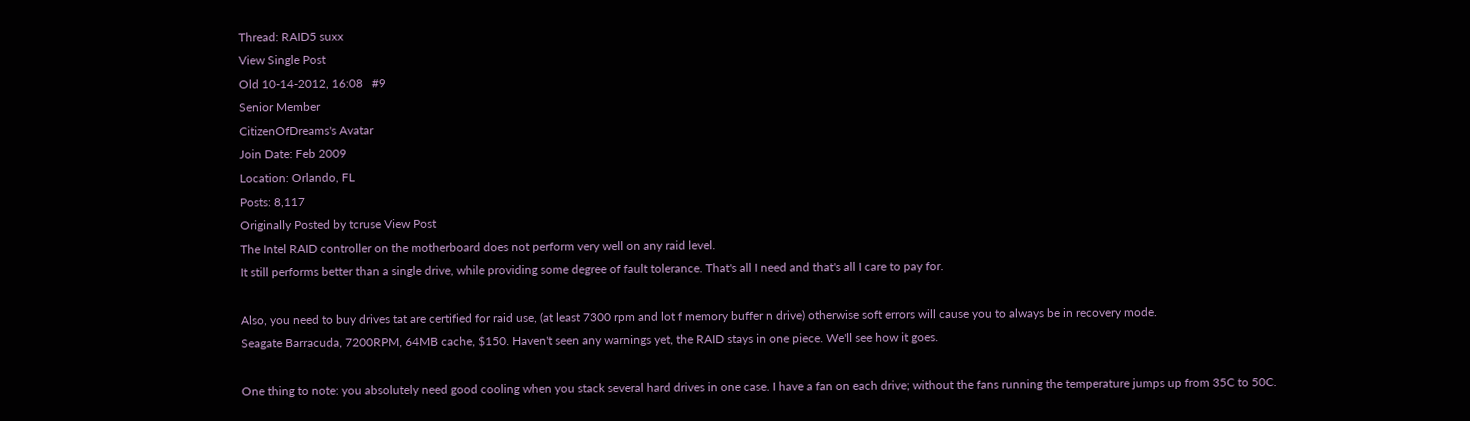Thread: RAID5 suxx
View Single Post
Old 10-14-2012, 16:08   #9
Senior Member
CitizenOfDreams's Avatar
Join Date: Feb 2009
Location: Orlando, FL
Posts: 8,117
Originally Posted by tcruse View Post
The Intel RAID controller on the motherboard does not perform very well on any raid level.
It still performs better than a single drive, while providing some degree of fault tolerance. That's all I need and that's all I care to pay for.

Also, you need to buy drives tat are certified for raid use, (at least 7300 rpm and lot f memory buffer n drive) otherwise soft errors will cause you to always be in recovery mode.
Seagate Barracuda, 7200RPM, 64MB cache, $150. Haven't seen any warnings yet, the RAID stays in one piece. We'll see how it goes.

One thing to note: you absolutely need good cooling when you stack several hard drives in one case. I have a fan on each drive; without the fans running the temperature jumps up from 35C to 50C.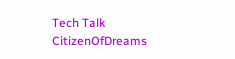Tech Talk
CitizenOfDreams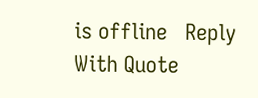is offline   Reply With Quote